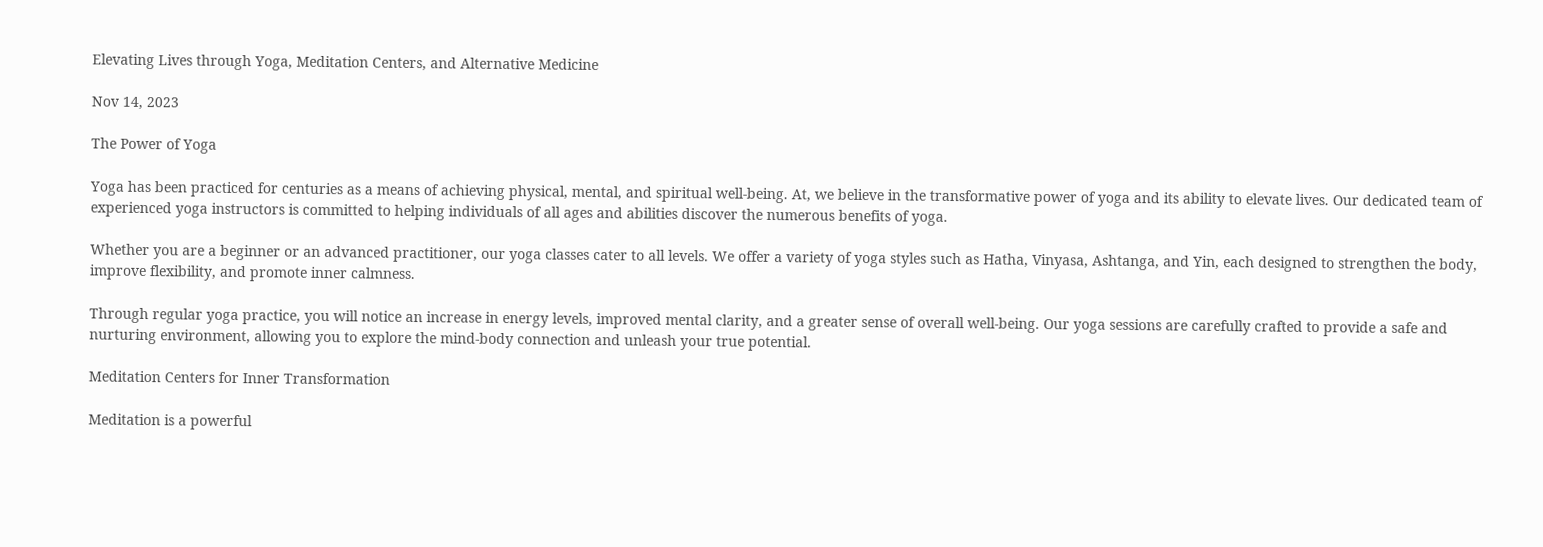Elevating Lives through Yoga, Meditation Centers, and Alternative Medicine

Nov 14, 2023

The Power of Yoga

Yoga has been practiced for centuries as a means of achieving physical, mental, and spiritual well-being. At, we believe in the transformative power of yoga and its ability to elevate lives. Our dedicated team of experienced yoga instructors is committed to helping individuals of all ages and abilities discover the numerous benefits of yoga.

Whether you are a beginner or an advanced practitioner, our yoga classes cater to all levels. We offer a variety of yoga styles such as Hatha, Vinyasa, Ashtanga, and Yin, each designed to strengthen the body, improve flexibility, and promote inner calmness.

Through regular yoga practice, you will notice an increase in energy levels, improved mental clarity, and a greater sense of overall well-being. Our yoga sessions are carefully crafted to provide a safe and nurturing environment, allowing you to explore the mind-body connection and unleash your true potential.

Meditation Centers for Inner Transformation

Meditation is a powerful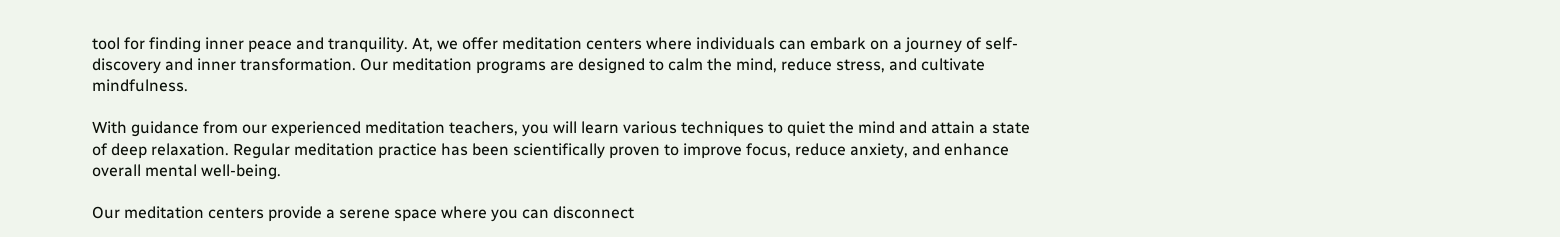tool for finding inner peace and tranquility. At, we offer meditation centers where individuals can embark on a journey of self-discovery and inner transformation. Our meditation programs are designed to calm the mind, reduce stress, and cultivate mindfulness.

With guidance from our experienced meditation teachers, you will learn various techniques to quiet the mind and attain a state of deep relaxation. Regular meditation practice has been scientifically proven to improve focus, reduce anxiety, and enhance overall mental well-being.

Our meditation centers provide a serene space where you can disconnect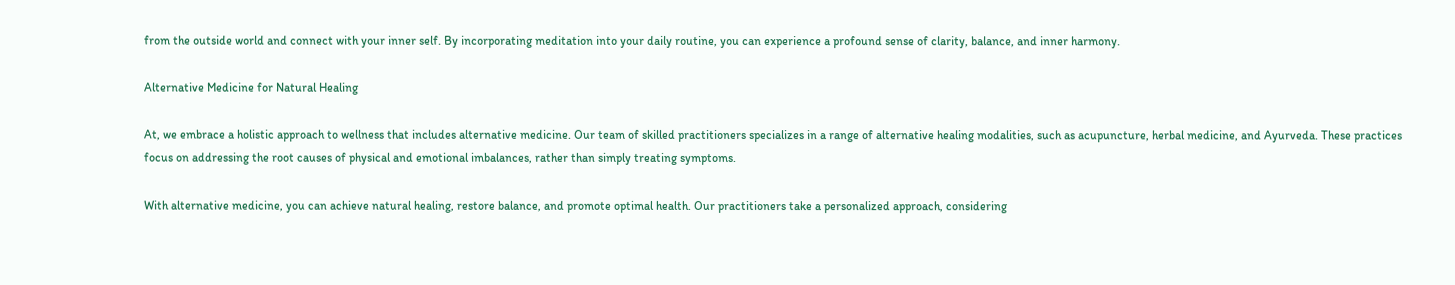from the outside world and connect with your inner self. By incorporating meditation into your daily routine, you can experience a profound sense of clarity, balance, and inner harmony.

Alternative Medicine for Natural Healing

At, we embrace a holistic approach to wellness that includes alternative medicine. Our team of skilled practitioners specializes in a range of alternative healing modalities, such as acupuncture, herbal medicine, and Ayurveda. These practices focus on addressing the root causes of physical and emotional imbalances, rather than simply treating symptoms.

With alternative medicine, you can achieve natural healing, restore balance, and promote optimal health. Our practitioners take a personalized approach, considering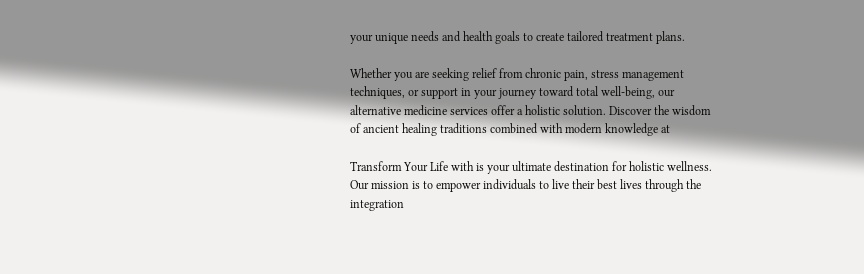your unique needs and health goals to create tailored treatment plans.

Whether you are seeking relief from chronic pain, stress management techniques, or support in your journey toward total well-being, our alternative medicine services offer a holistic solution. Discover the wisdom of ancient healing traditions combined with modern knowledge at

Transform Your Life with is your ultimate destination for holistic wellness. Our mission is to empower individuals to live their best lives through the integration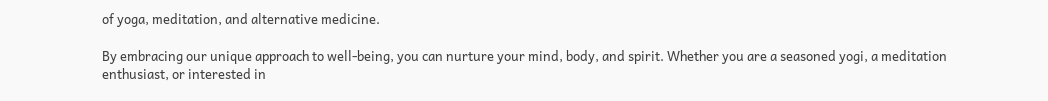of yoga, meditation, and alternative medicine.

By embracing our unique approach to well-being, you can nurture your mind, body, and spirit. Whether you are a seasoned yogi, a meditation enthusiast, or interested in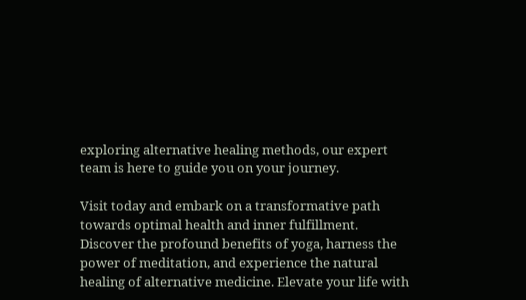exploring alternative healing methods, our expert team is here to guide you on your journey.

Visit today and embark on a transformative path towards optimal health and inner fulfillment. Discover the profound benefits of yoga, harness the power of meditation, and experience the natural healing of alternative medicine. Elevate your life with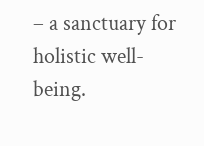– a sanctuary for holistic well-being.